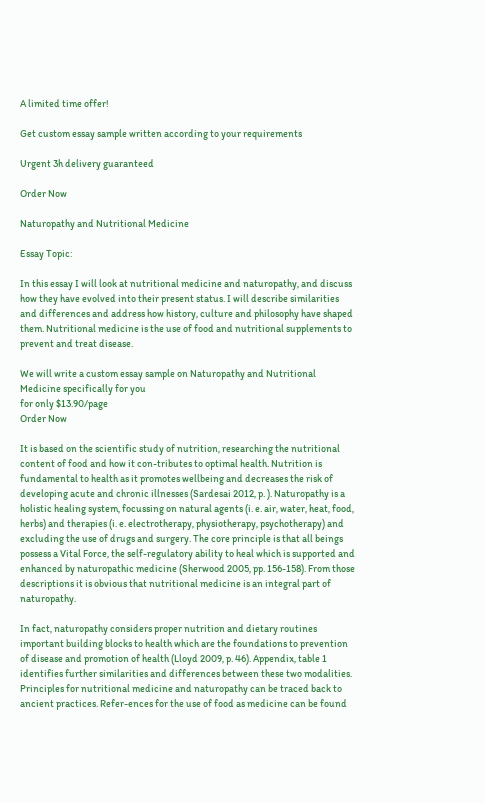A limited time offer!

Get custom essay sample written according to your requirements

Urgent 3h delivery guaranteed

Order Now

Naturopathy and Nutritional Medicine

Essay Topic:

In this essay I will look at nutritional medicine and naturopathy, and discuss how they have evolved into their present status. I will describe similarities and differences and address how history, culture and philosophy have shaped them. Nutritional medicine is the use of food and nutritional supplements to prevent and treat disease.

We will write a custom essay sample on Naturopathy and Nutritional Medicine specifically for you
for only $13.90/page
Order Now

It is based on the scientific study of nutrition, researching the nutritional content of food and how it con-tributes to optimal health. Nutrition is fundamental to health as it promotes wellbeing and decreases the risk of developing acute and chronic illnesses (Sardesai 2012, p. ). Naturopathy is a holistic healing system, focussing on natural agents (i. e. air, water, heat, food, herbs) and therapies (i. e. electrotherapy, physiotherapy, psychotherapy) and excluding the use of drugs and surgery. The core principle is that all beings possess a Vital Force, the self-regulatory ability to heal which is supported and enhanced by naturopathic medicine (Sherwood 2005, pp. 156-158). From those descriptions it is obvious that nutritional medicine is an integral part of naturopathy.

In fact, naturopathy considers proper nutrition and dietary routines important building blocks to health which are the foundations to prevention of disease and promotion of health (Lloyd 2009, p. 46). Appendix, table 1 identifies further similarities and differences between these two modalities. Principles for nutritional medicine and naturopathy can be traced back to ancient practices. Refer-ences for the use of food as medicine can be found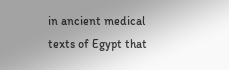in ancient medical texts of Egypt that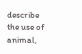describe the use of animal,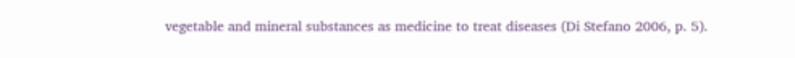vegetable and mineral substances as medicine to treat diseases (Di Stefano 2006, p. 5).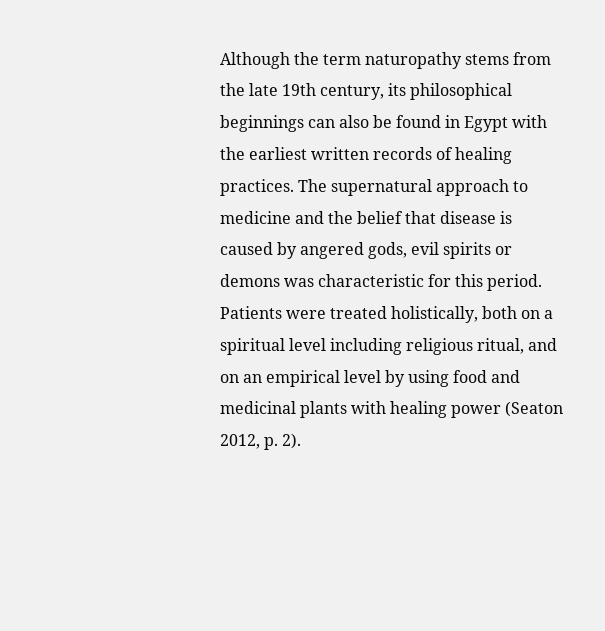Although the term naturopathy stems from the late 19th century, its philosophical beginnings can also be found in Egypt with the earliest written records of healing practices. The supernatural approach to medicine and the belief that disease is caused by angered gods, evil spirits or demons was characteristic for this period. Patients were treated holistically, both on a spiritual level including religious ritual, and on an empirical level by using food and medicinal plants with healing power (Seaton 2012, p. 2).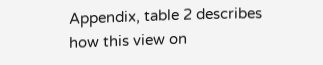Appendix, table 2 describes how this view on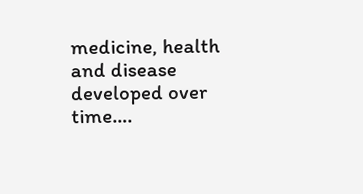medicine, health and disease developed over time….